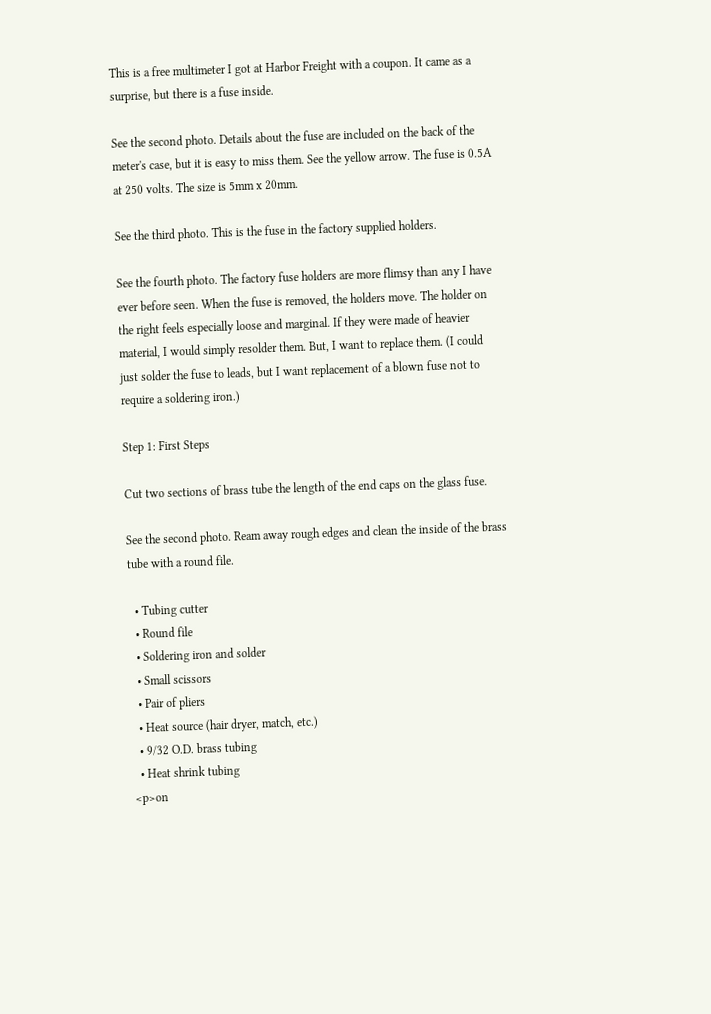This is a free multimeter I got at Harbor Freight with a coupon. It came as a surprise, but there is a fuse inside.

See the second photo. Details about the fuse are included on the back of the meter's case, but it is easy to miss them. See the yellow arrow. The fuse is 0.5A at 250 volts. The size is 5mm x 20mm.

See the third photo. This is the fuse in the factory supplied holders.

See the fourth photo. The factory fuse holders are more flimsy than any I have ever before seen. When the fuse is removed, the holders move. The holder on the right feels especially loose and marginal. If they were made of heavier material, I would simply resolder them. But, I want to replace them. (I could just solder the fuse to leads, but I want replacement of a blown fuse not to require a soldering iron.)

Step 1: First Steps

Cut two sections of brass tube the length of the end caps on the glass fuse.

See the second photo. Ream away rough edges and clean the inside of the brass tube with a round file.

  • Tubing cutter
  • Round file
  • Soldering iron and solder
  • Small scissors
  • Pair of pliers
  • Heat source (hair dryer, match, etc.)
  • 9/32 O.D. brass tubing
  • Heat shrink tubing
<p>on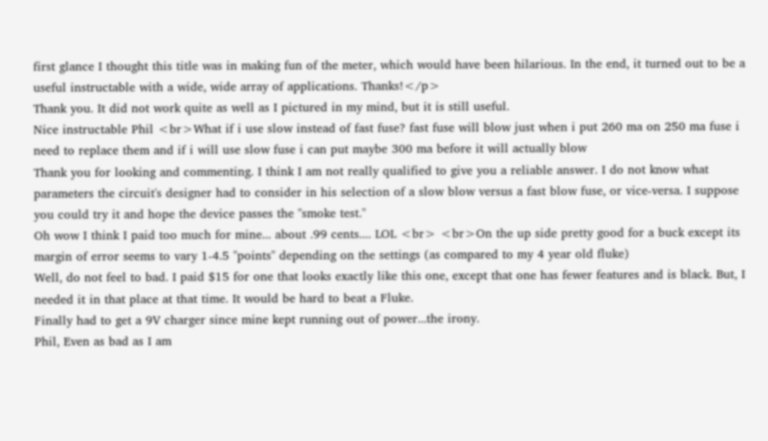first glance I thought this title was in making fun of the meter, which would have been hilarious. In the end, it turned out to be a useful instructable with a wide, wide array of applications. Thanks!</p>
Thank you. It did not work quite as well as I pictured in my mind, but it is still useful.
Nice instructable Phil <br>What if i use slow instead of fast fuse? fast fuse will blow just when i put 260 ma on 250 ma fuse i need to replace them and if i will use slow fuse i can put maybe 300 ma before it will actually blow
Thank you for looking and commenting. I think I am not really qualified to give you a reliable answer. I do not know what parameters the circuit's designer had to consider in his selection of a slow blow versus a fast blow fuse, or vice-versa. I suppose you could try it and hope the device passes the "smoke test."
Oh wow I think I paid too much for mine... about .99 cents.... LOL <br> <br>On the up side pretty good for a buck except its margin of error seems to vary 1-4.5 "points" depending on the settings (as compared to my 4 year old fluke)
Well, do not feel to bad. I paid $15 for one that looks exactly like this one, except that one has fewer features and is black. But, I needed it in that place at that time. It would be hard to beat a Fluke.
Finally had to get a 9V charger since mine kept running out of power...the irony.
Phil, Even as bad as I am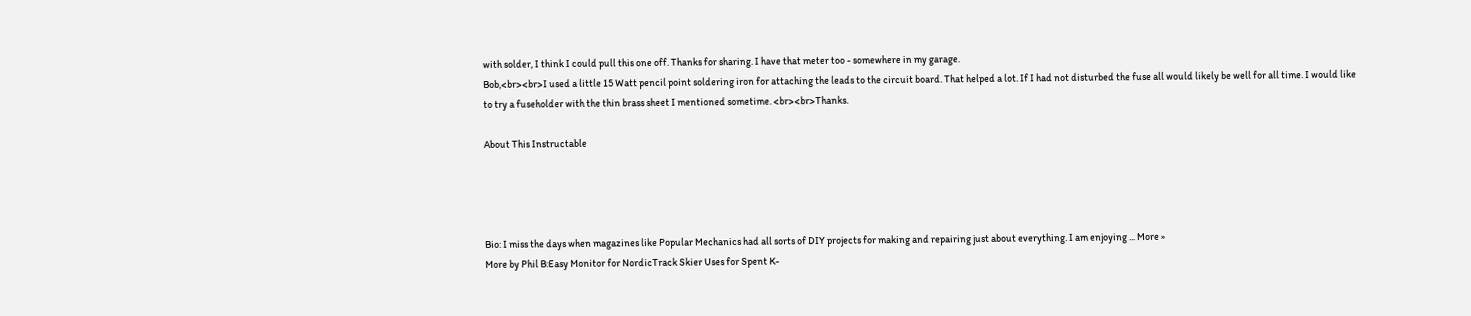with solder, I think I could pull this one off. Thanks for sharing. I have that meter too - somewhere in my garage.
Bob,<br><br>I used a little 15 Watt pencil point soldering iron for attaching the leads to the circuit board. That helped a lot. If I had not disturbed the fuse all would likely be well for all time. I would like to try a fuseholder with the thin brass sheet I mentioned sometime. <br><br>Thanks.

About This Instructable




Bio: I miss the days when magazines like Popular Mechanics had all sorts of DIY projects for making and repairing just about everything. I am enjoying ... More »
More by Phil B:Easy Monitor for NordicTrack Skier Uses for Spent K-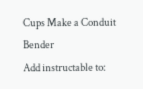Cups Make a Conduit Bender
Add instructable to: